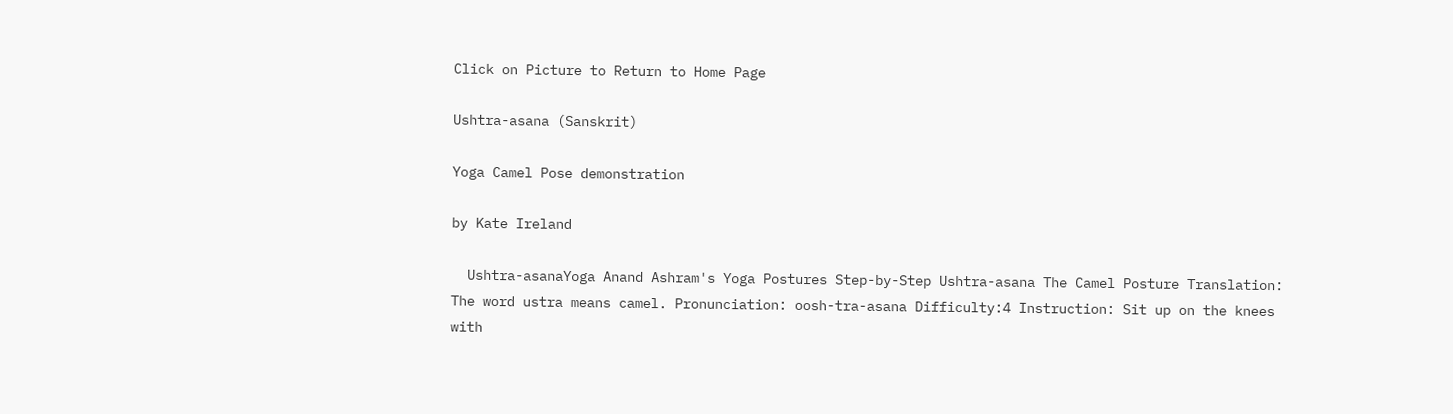Click on Picture to Return to Home Page

Ushtra-asana (Sanskrit)

Yoga Camel Pose demonstration

by Kate Ireland

  Ushtra-asanaYoga Anand Ashram's Yoga Postures Step-by-Step Ushtra-asana The Camel Posture Translation: The word ustra means camel. Pronunciation: oosh-tra-asana Difficulty:4 Instruction: Sit up on the knees with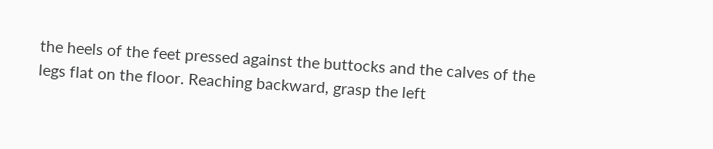the heels of the feet pressed against the buttocks and the calves of the legs flat on the floor. Reaching backward, grasp the left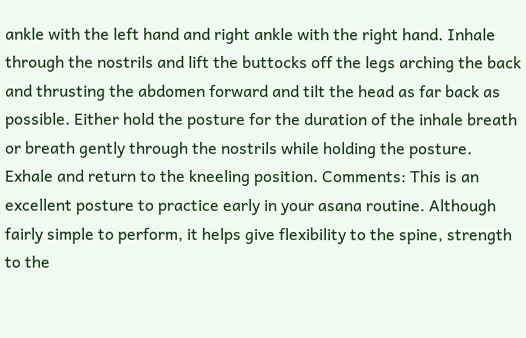ankle with the left hand and right ankle with the right hand. Inhale through the nostrils and lift the buttocks off the legs arching the back and thrusting the abdomen forward and tilt the head as far back as possible. Either hold the posture for the duration of the inhale breath or breath gently through the nostrils while holding the posture. Exhale and return to the kneeling position. Comments: This is an excellent posture to practice early in your asana routine. Although fairly simple to perform, it helps give flexibility to the spine, strength to the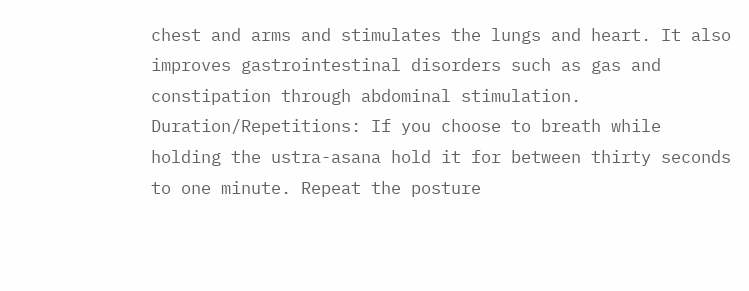chest and arms and stimulates the lungs and heart. It also improves gastrointestinal disorders such as gas and constipation through abdominal stimulation. Duration/Repetitions: If you choose to breath while holding the ustra-asana hold it for between thirty seconds to one minute. Repeat the posture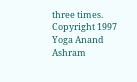three times. Copyright 1997 Yoga Anand Ashram